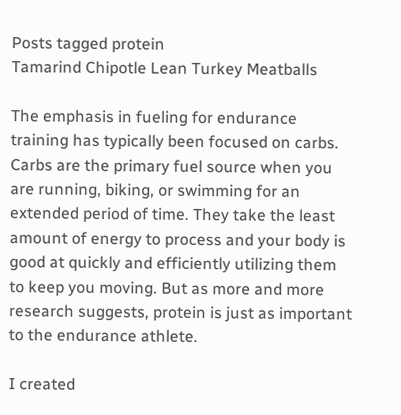Posts tagged protein
Tamarind Chipotle Lean Turkey Meatballs

The emphasis in fueling for endurance training has typically been focused on carbs. Carbs are the primary fuel source when you are running, biking, or swimming for an extended period of time. They take the least amount of energy to process and your body is good at quickly and efficiently utilizing them to keep you moving. But as more and more research suggests, protein is just as important to the endurance athlete.

I created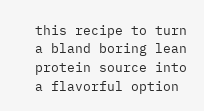this recipe to turn a bland boring lean protein source into a flavorful option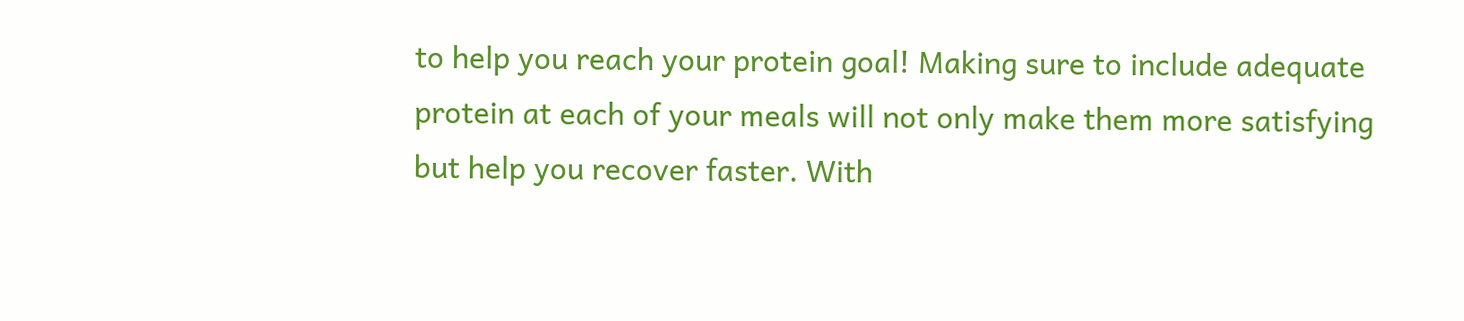to help you reach your protein goal! Making sure to include adequate protein at each of your meals will not only make them more satisfying but help you recover faster. With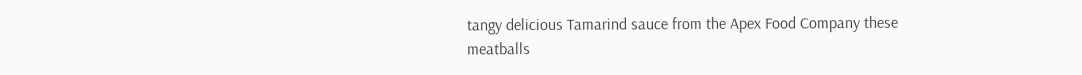tangy delicious Tamarind sauce from the Apex Food Company these meatballs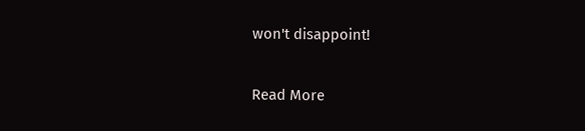won't disappoint!

Read More